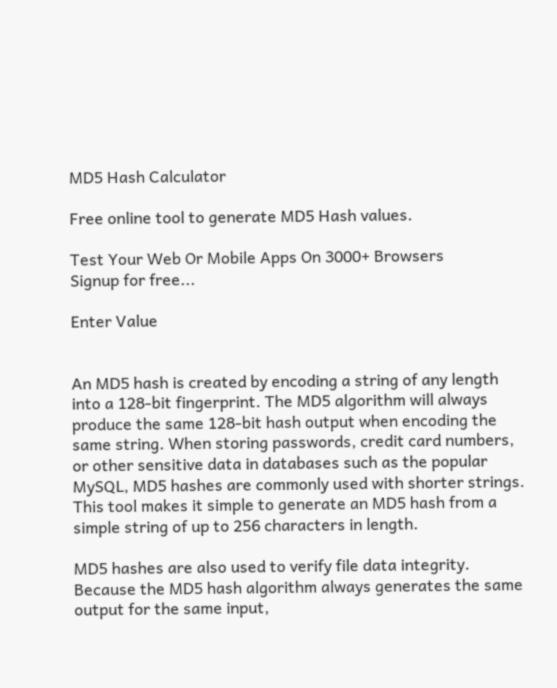MD5 Hash Calculator

Free online tool to generate MD5 Hash values.

Test Your Web Or Mobile Apps On 3000+ Browsers
Signup for free...

Enter Value


An MD5 hash is created by encoding a string of any length into a 128-bit fingerprint. The MD5 algorithm will always produce the same 128-bit hash output when encoding the same string. When storing passwords, credit card numbers, or other sensitive data in databases such as the popular MySQL, MD5 hashes are commonly used with shorter strings. This tool makes it simple to generate an MD5 hash from a simple string of up to 256 characters in length.

MD5 hashes are also used to verify file data integrity. Because the MD5 hash algorithm always generates the same output for the same input,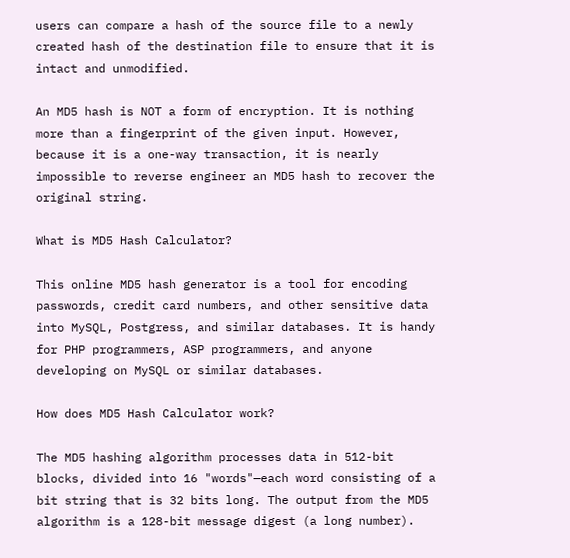users can compare a hash of the source file to a newly created hash of the destination file to ensure that it is intact and unmodified.

An MD5 hash is NOT a form of encryption. It is nothing more than a fingerprint of the given input. However, because it is a one-way transaction, it is nearly impossible to reverse engineer an MD5 hash to recover the original string.

What is MD5 Hash Calculator?

This online MD5 hash generator is a tool for encoding passwords, credit card numbers, and other sensitive data into MySQL, Postgress, and similar databases. It is handy for PHP programmers, ASP programmers, and anyone developing on MySQL or similar databases.

How does MD5 Hash Calculator work?

The MD5 hashing algorithm processes data in 512-bit blocks, divided into 16 "words"—each word consisting of a bit string that is 32 bits long. The output from the MD5 algorithm is a 128-bit message digest (a long number).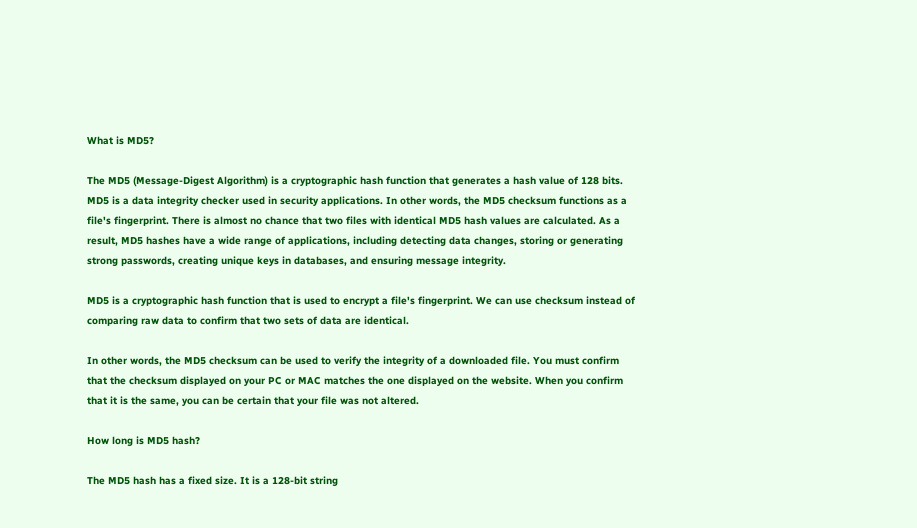What is MD5?

The MD5 (Message-Digest Algorithm) is a cryptographic hash function that generates a hash value of 128 bits. MD5 is a data integrity checker used in security applications. In other words, the MD5 checksum functions as a file's fingerprint. There is almost no chance that two files with identical MD5 hash values are calculated. As a result, MD5 hashes have a wide range of applications, including detecting data changes, storing or generating strong passwords, creating unique keys in databases, and ensuring message integrity.

MD5 is a cryptographic hash function that is used to encrypt a file's fingerprint. We can use checksum instead of comparing raw data to confirm that two sets of data are identical.

In other words, the MD5 checksum can be used to verify the integrity of a downloaded file. You must confirm that the checksum displayed on your PC or MAC matches the one displayed on the website. When you confirm that it is the same, you can be certain that your file was not altered.

How long is MD5 hash?

The MD5 hash has a fixed size. It is a 128-bit string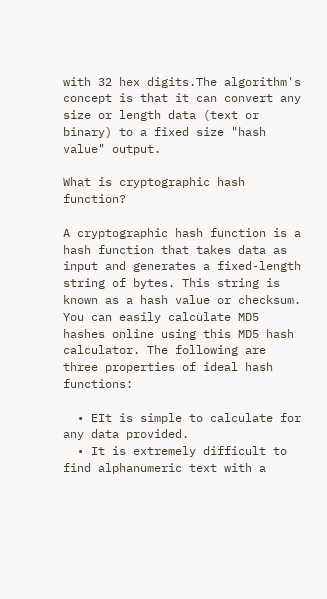with 32 hex digits.The algorithm's concept is that it can convert any size or length data (text or binary) to a fixed size "hash value" output.

What is cryptographic hash function?

A cryptographic hash function is a hash function that takes data as input and generates a fixed-length string of bytes. This string is known as a hash value or checksum. You can easily calculate MD5 hashes online using this MD5 hash calculator. The following are three properties of ideal hash functions:

  • EIt is simple to calculate for any data provided.
  • It is extremely difficult to find alphanumeric text with a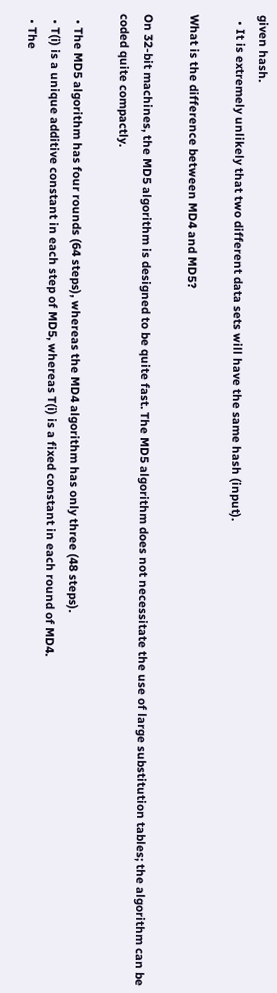given hash.
  • It is extremely unlikely that two different data sets will have the same hash (input).

What is the difference between MD4 and MD5?

On 32-bit machines, the MD5 algorithm is designed to be quite fast. The MD5 algorithm does not necessitate the use of large substitution tables; the algorithm can be coded quite compactly.

  • The MD5 algorithm has four rounds (64 steps), whereas the MD4 algorithm has only three (48 steps).
  • T(i) is a unique additive constant in each step of MD5, whereas T(i) is a fixed constant in each round of MD4.
  • The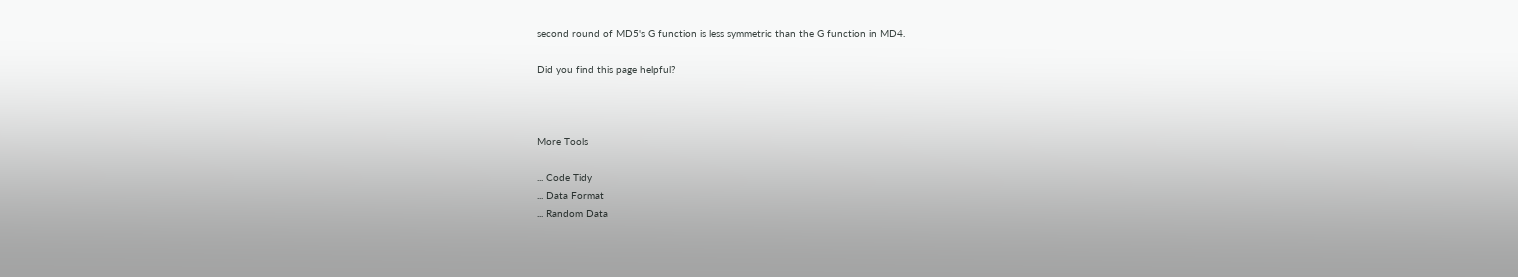second round of MD5's G function is less symmetric than the G function in MD4.

Did you find this page helpful?



More Tools

... Code Tidy
... Data Format
... Random Data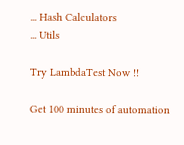... Hash Calculators
... Utils

Try LambdaTest Now !!

Get 100 minutes of automation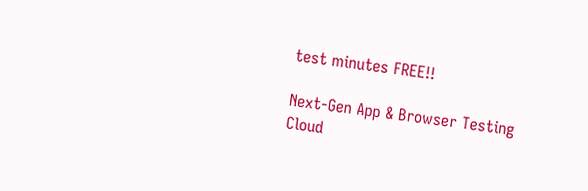test minutes FREE!!

Next-Gen App & Browser Testing Cloud